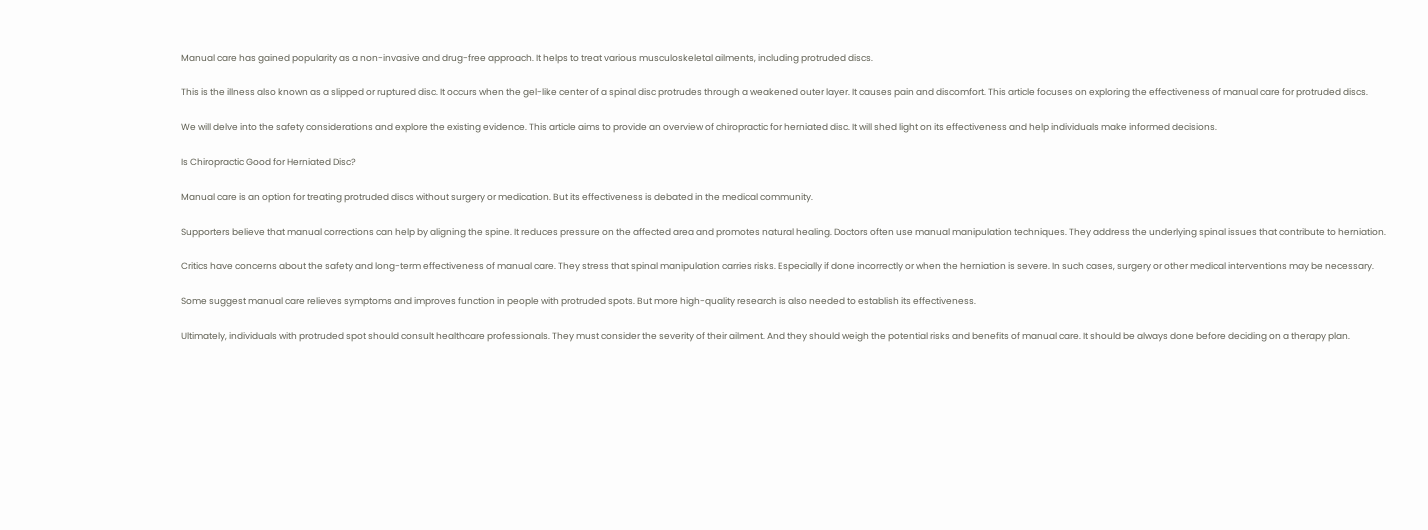Manual care has gained popularity as a non-invasive and drug-free approach. It helps to treat various musculoskeletal ailments, including protruded discs.

This is the illness also known as a slipped or ruptured disc. It occurs when the gel-like center of a spinal disc protrudes through a weakened outer layer. It causes pain and discomfort. This article focuses on exploring the effectiveness of manual care for protruded discs.

We will delve into the safety considerations and explore the existing evidence. This article aims to provide an overview of chiropractic for herniated disc. It will shed light on its effectiveness and help individuals make informed decisions.

Is Chiropractic Good for Herniated Disc?

Manual care is an option for treating protruded discs without surgery or medication. But its effectiveness is debated in the medical community.

Supporters believe that manual corrections can help by aligning the spine. It reduces pressure on the affected area and promotes natural healing. Doctors often use manual manipulation techniques. They address the underlying spinal issues that contribute to herniation.

Critics have concerns about the safety and long-term effectiveness of manual care. They stress that spinal manipulation carries risks. Especially if done incorrectly or when the herniation is severe. In such cases, surgery or other medical interventions may be necessary.

Some suggest manual care relieves symptoms and improves function in people with protruded spots. But more high-quality research is also needed to establish its effectiveness.

Ultimately, individuals with protruded spot should consult healthcare professionals. They must consider the severity of their ailment. And they should weigh the potential risks and benefits of manual care. It should be always done before deciding on a therapy plan.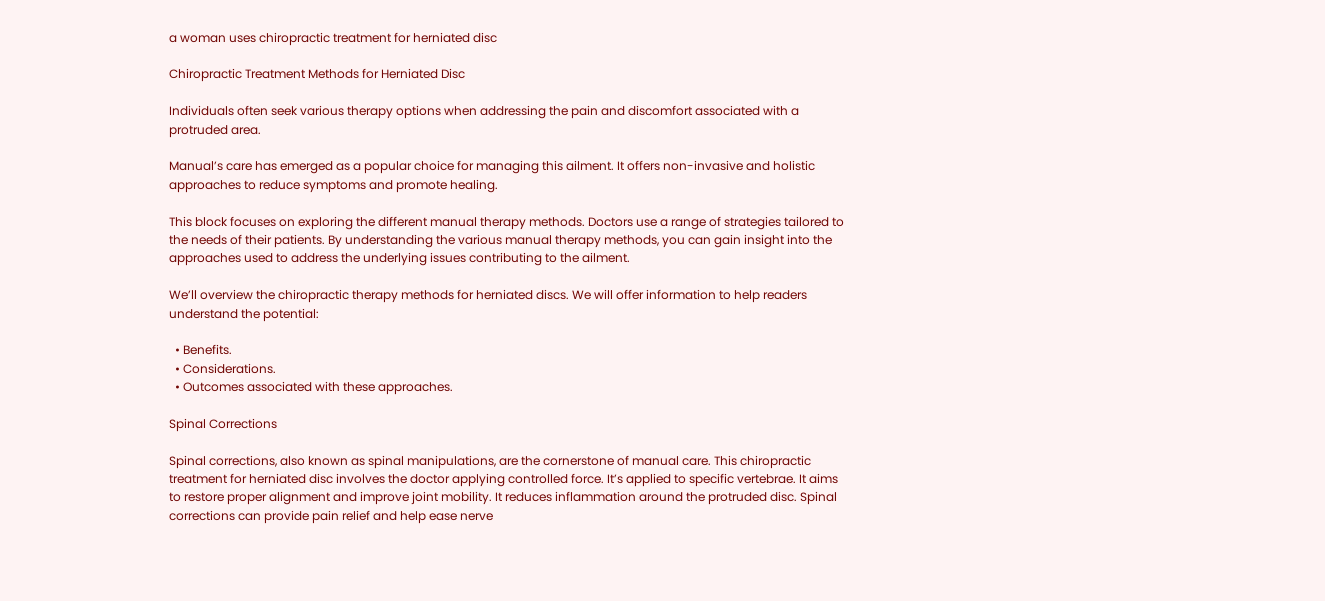a woman uses chiropractic treatment for herniated disc

Chiropractic Treatment Methods for Herniated Disc

Individuals often seek various therapy options when addressing the pain and discomfort associated with a protruded area.

Manual’s care has emerged as a popular choice for managing this ailment. It offers non-invasive and holistic approaches to reduce symptoms and promote healing.

This block focuses on exploring the different manual therapy methods. Doctors use a range of strategies tailored to the needs of their patients. By understanding the various manual therapy methods, you can gain insight into the approaches used to address the underlying issues contributing to the ailment.

We’ll overview the chiropractic therapy methods for herniated discs. We will offer information to help readers understand the potential:

  • Benefits.
  • Considerations.
  • Outcomes associated with these approaches.

Spinal Corrections

Spinal corrections, also known as spinal manipulations, are the cornerstone of manual care. This chiropractic treatment for herniated disc involves the doctor applying controlled force. It’s applied to specific vertebrae. It aims to restore proper alignment and improve joint mobility. It reduces inflammation around the protruded disc. Spinal corrections can provide pain relief and help ease nerve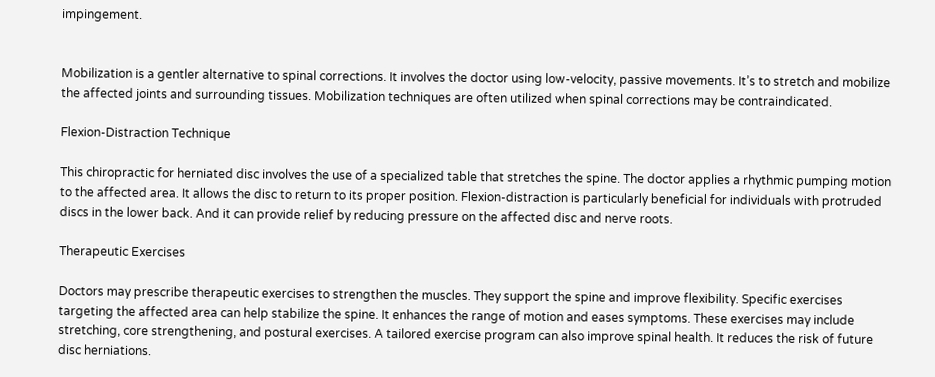impingement.


Mobilization is a gentler alternative to spinal corrections. It involves the doctor using low-velocity, passive movements. It’s to stretch and mobilize the affected joints and surrounding tissues. Mobilization techniques are often utilized when spinal corrections may be contraindicated.

Flexion-Distraction Technique

This chiropractic for herniated disc involves the use of a specialized table that stretches the spine. The doctor applies a rhythmic pumping motion to the affected area. It allows the disc to return to its proper position. Flexion-distraction is particularly beneficial for individuals with protruded discs in the lower back. And it can provide relief by reducing pressure on the affected disc and nerve roots.

Therapeutic Exercises

Doctors may prescribe therapeutic exercises to strengthen the muscles. They support the spine and improve flexibility. Specific exercises targeting the affected area can help stabilize the spine. It enhances the range of motion and eases symptoms. These exercises may include stretching, core strengthening, and postural exercises. A tailored exercise program can also improve spinal health. It reduces the risk of future disc herniations.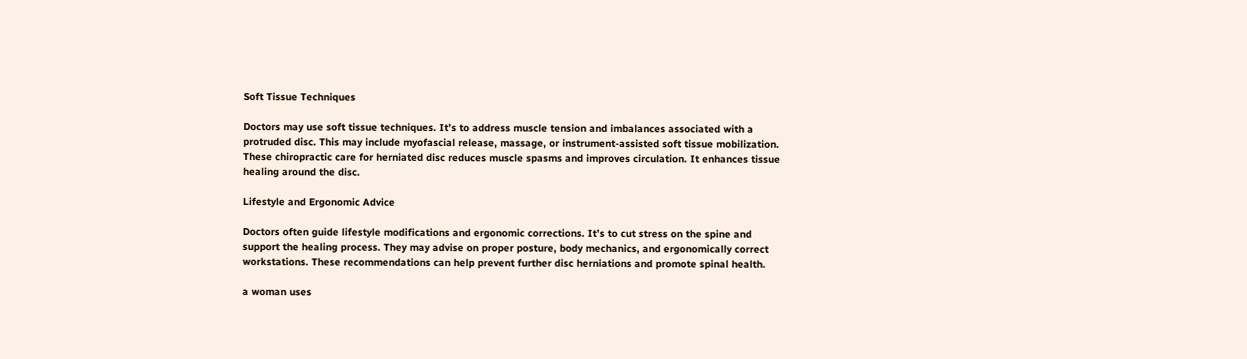Soft Tissue Techniques

Doctors may use soft tissue techniques. It’s to address muscle tension and imbalances associated with a protruded disc. This may include myofascial release, massage, or instrument-assisted soft tissue mobilization. These chiropractic care for herniated disc reduces muscle spasms and improves circulation. It enhances tissue healing around the disc.

Lifestyle and Ergonomic Advice

Doctors often guide lifestyle modifications and ergonomic corrections. It’s to cut stress on the spine and support the healing process. They may advise on proper posture, body mechanics, and ergonomically correct workstations. These recommendations can help prevent further disc herniations and promote spinal health.

a woman uses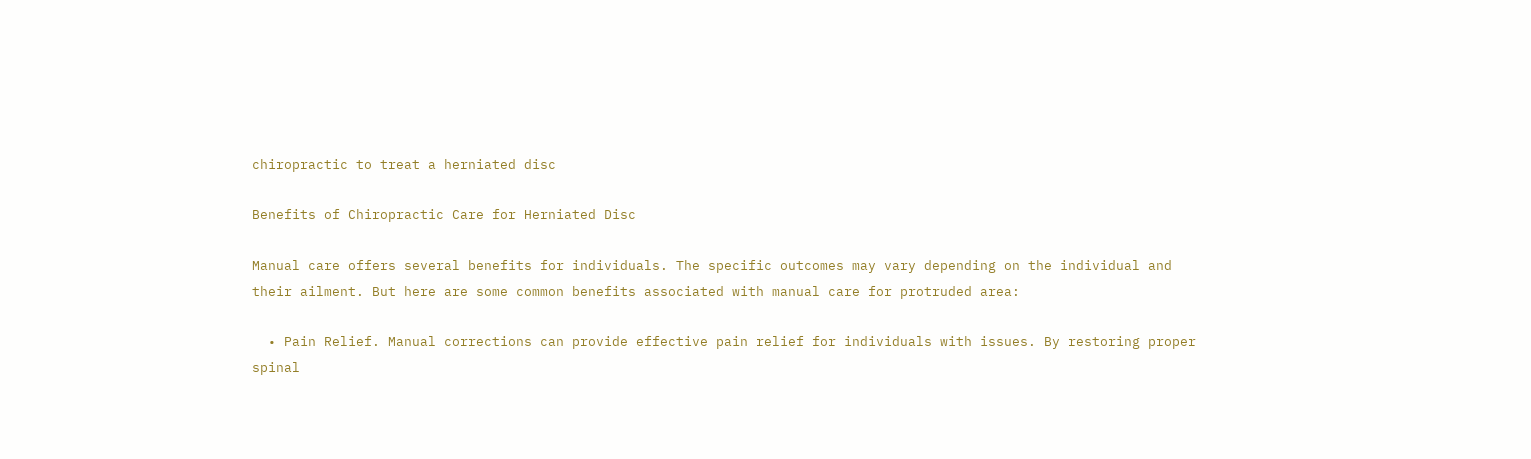chiropractic to treat a herniated disc

Benefits of Chiropractic Care for Herniated Disc

Manual care offers several benefits for individuals. The specific outcomes may vary depending on the individual and their ailment. But here are some common benefits associated with manual care for protruded area:

  • Pain Relief. Manual corrections can provide effective pain relief for individuals with issues. By restoring proper spinal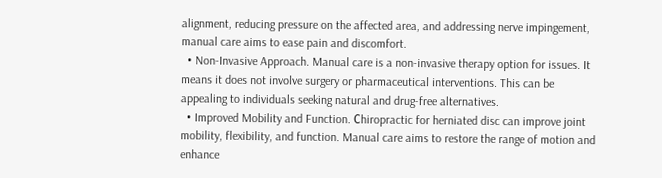alignment, reducing pressure on the affected area, and addressing nerve impingement, manual care aims to ease pain and discomfort.
  • Non-Invasive Approach. Manual care is a non-invasive therapy option for issues. It means it does not involve surgery or pharmaceutical interventions. This can be appealing to individuals seeking natural and drug-free alternatives.
  • Improved Mobility and Function. Сhiropractic for herniated disc can improve joint mobility, flexibility, and function. Manual care aims to restore the range of motion and enhance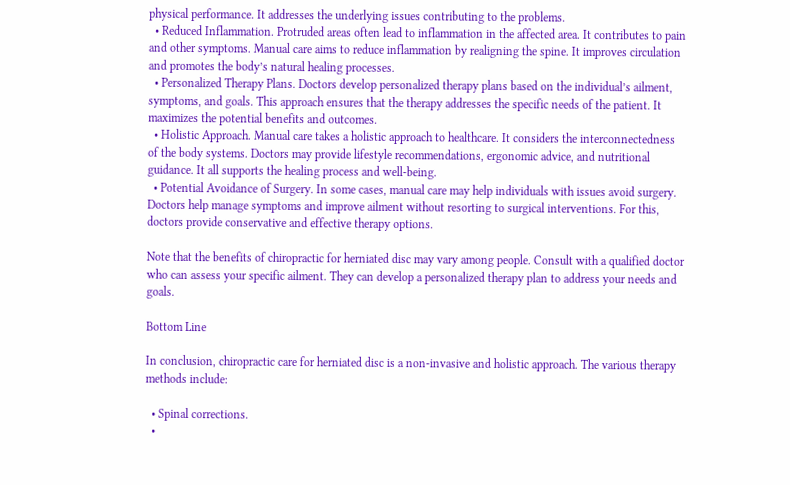physical performance. It addresses the underlying issues contributing to the problems.
  • Reduced Inflammation. Protruded areas often lead to inflammation in the affected area. It contributes to pain and other symptoms. Manual care aims to reduce inflammation by realigning the spine. It improves circulation and promotes the body’s natural healing processes.
  • Personalized Therapy Plans. Doctors develop personalized therapy plans based on the individual’s ailment, symptoms, and goals. This approach ensures that the therapy addresses the specific needs of the patient. It maximizes the potential benefits and outcomes.
  • Holistic Approach. Manual care takes a holistic approach to healthcare. It considers the interconnectedness of the body systems. Doctors may provide lifestyle recommendations, ergonomic advice, and nutritional guidance. It all supports the healing process and well-being.
  • Potential Avoidance of Surgery. In some cases, manual care may help individuals with issues avoid surgery. Doctors help manage symptoms and improve ailment without resorting to surgical interventions. For this, doctors provide conservative and effective therapy options.

Note that the benefits of chiropractic for herniated disc may vary among people. Consult with a qualified doctor who can assess your specific ailment. They can develop a personalized therapy plan to address your needs and goals.

Bottom Line

In conclusion, chiropractic care for herniated disc is a non-invasive and holistic approach. The various therapy methods include:

  • Spinal corrections.
  •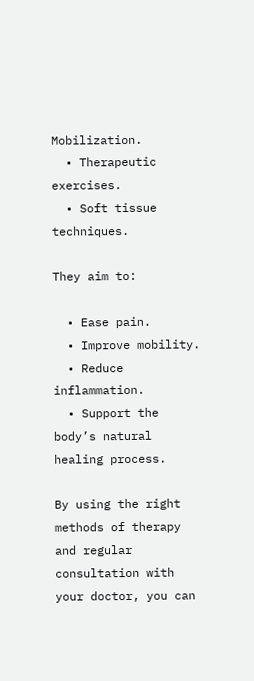Mobilization.
  • Therapeutic exercises.
  • Soft tissue techniques.

They aim to:

  • Ease pain.
  • Improve mobility.
  • Reduce inflammation.
  • Support the body’s natural healing process.

By using the right methods of therapy and regular consultation with your doctor, you can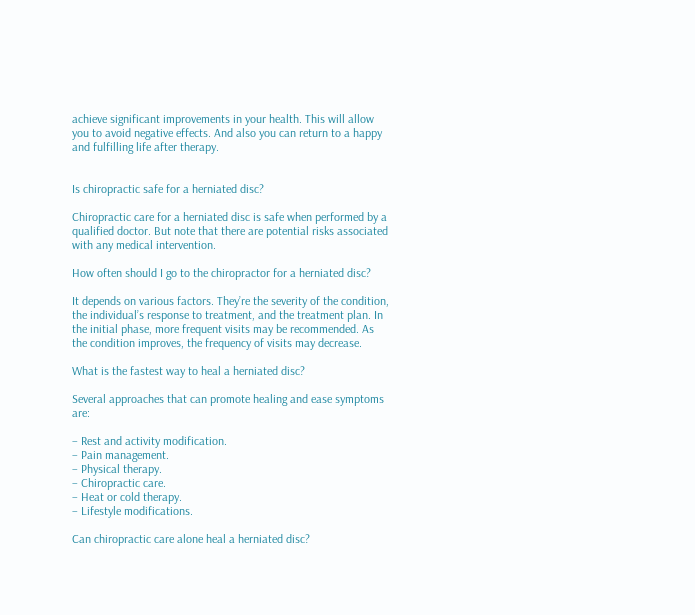achieve significant improvements in your health. This will allow you to avoid negative effects. And also you can return to a happy and fulfilling life after therapy.


Is chiropractic safe for a herniated disc?

Chiropractic care for a herniated disc is safe when performed by a qualified doctor. But note that there are potential risks associated with any medical intervention.

How often should I go to the chiropractor for a herniated disc?

It depends on various factors. They’re the severity of the condition, the individual’s response to treatment, and the treatment plan. In the initial phase, more frequent visits may be recommended. As the condition improves, the frequency of visits may decrease.

What is the fastest way to heal a herniated disc?

Several approaches that can promote healing and ease symptoms are:

– Rest and activity modification.
– Pain management.
– Physical therapy.
– Chiropractic care.
– Heat or cold therapy.
– Lifestyle modifications.

Can chiropractic care alone heal a herniated disc?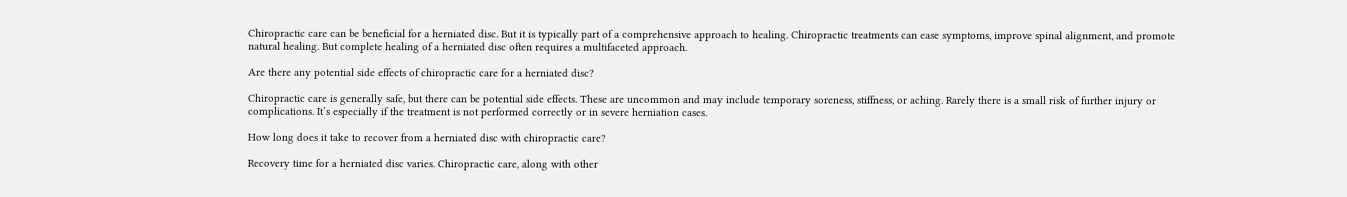Chiropractic care can be beneficial for a herniated disc. But it is typically part of a comprehensive approach to healing. Chiropractic treatments can ease symptoms, improve spinal alignment, and promote natural healing. But complete healing of a herniated disc often requires a multifaceted approach.

Are there any potential side effects of chiropractic care for a herniated disc?

Chiropractic care is generally safe, but there can be potential side effects. These are uncommon and may include temporary soreness, stiffness, or aching. Rarely there is a small risk of further injury or complications. It’s especially if the treatment is not performed correctly or in severe herniation cases.

How long does it take to recover from a herniated disc with chiropractic care?

Recovery time for a herniated disc varies. Chiropractic care, along with other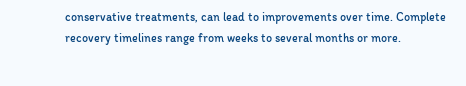conservative treatments, can lead to improvements over time. Complete recovery timelines range from weeks to several months or more.